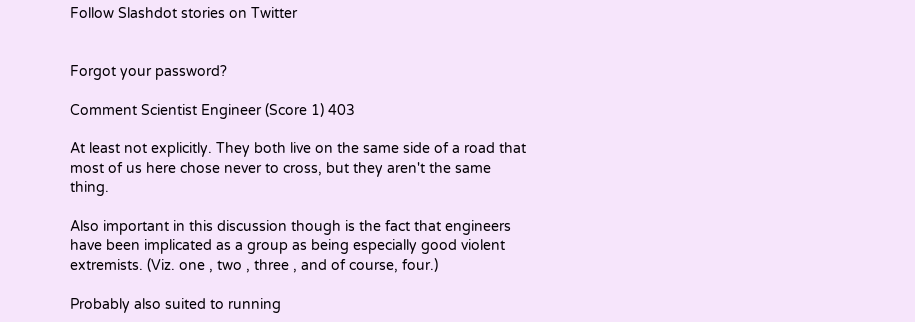Follow Slashdot stories on Twitter


Forgot your password?

Comment Scientist Engineer (Score 1) 403

At least not explicitly. They both live on the same side of a road that most of us here chose never to cross, but they aren't the same thing.

Also important in this discussion though is the fact that engineers have been implicated as a group as being especially good violent extremists. (Viz. one , two , three , and of course, four.)

Probably also suited to running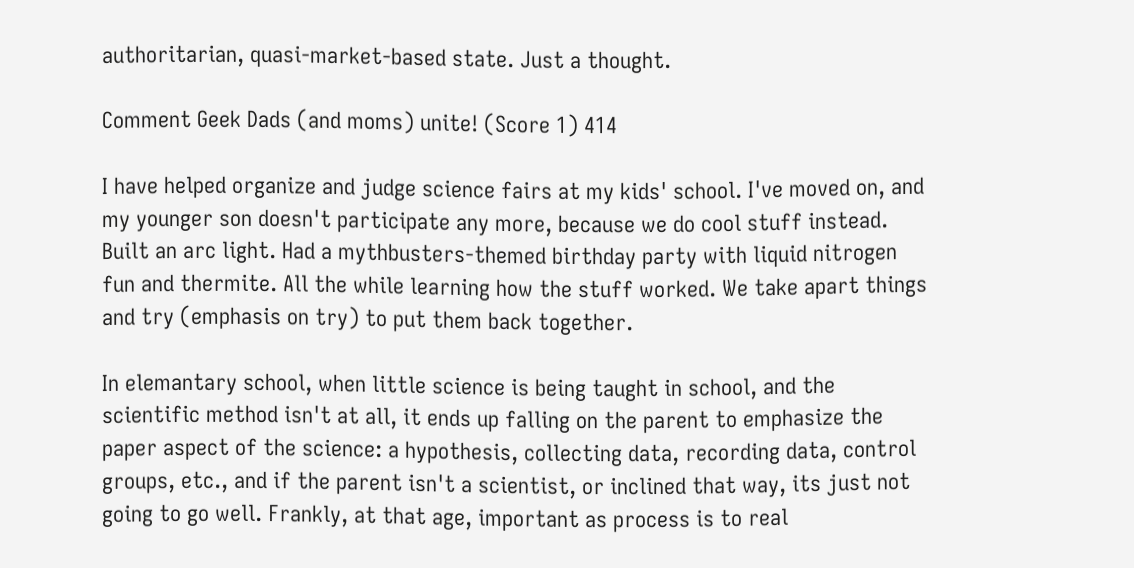authoritarian, quasi-market-based state. Just a thought.

Comment Geek Dads (and moms) unite! (Score 1) 414

I have helped organize and judge science fairs at my kids' school. I've moved on, and my younger son doesn't participate any more, because we do cool stuff instead. Built an arc light. Had a mythbusters-themed birthday party with liquid nitrogen fun and thermite. All the while learning how the stuff worked. We take apart things and try (emphasis on try) to put them back together.

In elemantary school, when little science is being taught in school, and the scientific method isn't at all, it ends up falling on the parent to emphasize the paper aspect of the science: a hypothesis, collecting data, recording data, control groups, etc., and if the parent isn't a scientist, or inclined that way, its just not going to go well. Frankly, at that age, important as process is to real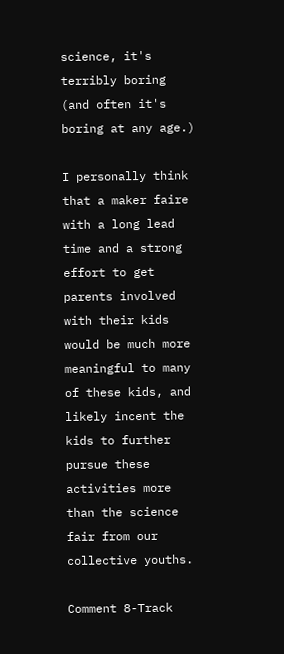science, it's terribly boring (and often it's boring at any age.)

I personally think that a maker faire with a long lead time and a strong effort to get parents involved with their kids would be much more meaningful to many of these kids, and likely incent the kids to further pursue these activities more than the science fair from our collective youths.

Comment 8-Track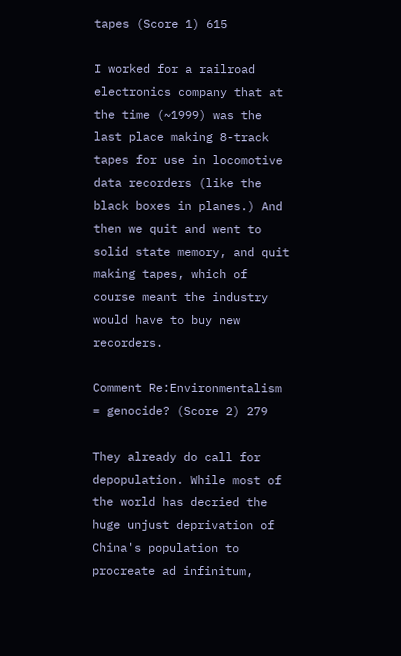tapes (Score 1) 615

I worked for a railroad electronics company that at the time (~1999) was the last place making 8-track tapes for use in locomotive data recorders (like the black boxes in planes.) And then we quit and went to solid state memory, and quit making tapes, which of course meant the industry would have to buy new recorders.

Comment Re:Environmentalism = genocide? (Score 2) 279

They already do call for depopulation. While most of the world has decried the huge unjust deprivation of China's population to procreate ad infinitum,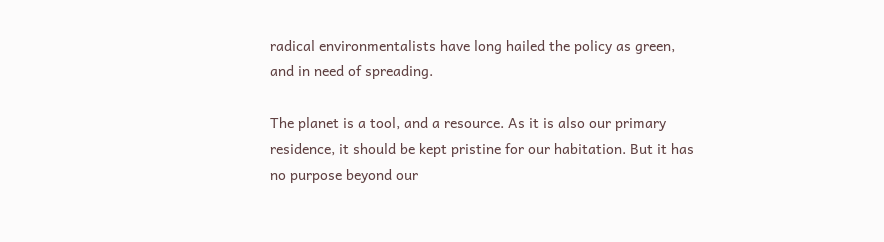radical environmentalists have long hailed the policy as green, and in need of spreading.

The planet is a tool, and a resource. As it is also our primary residence, it should be kept pristine for our habitation. But it has no purpose beyond our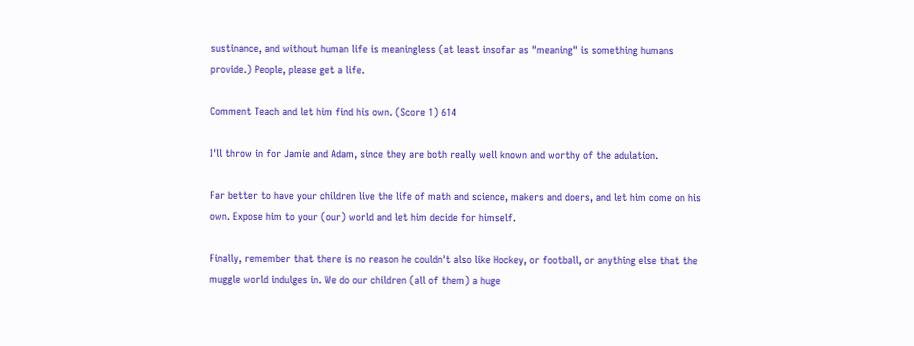sustinance, and without human life is meaningless (at least insofar as "meaning" is something humans provide.) People, please get a life.

Comment Teach and let him find his own. (Score 1) 614

I'll throw in for Jamie and Adam, since they are both really well known and worthy of the adulation.

Far better to have your children live the life of math and science, makers and doers, and let him come on his own. Expose him to your (our) world and let him decide for himself.

Finally, remember that there is no reason he couldn't also like Hockey, or football, or anything else that the muggle world indulges in. We do our children (all of them) a huge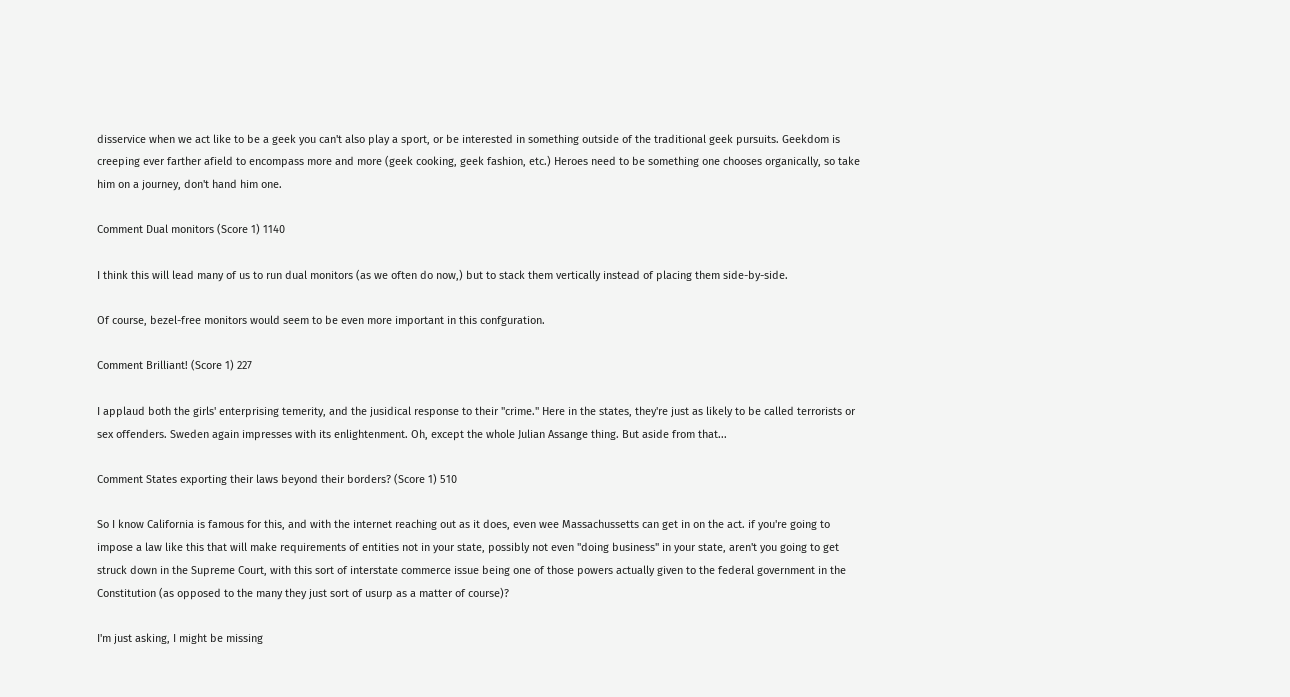disservice when we act like to be a geek you can't also play a sport, or be interested in something outside of the traditional geek pursuits. Geekdom is creeping ever farther afield to encompass more and more (geek cooking, geek fashion, etc.) Heroes need to be something one chooses organically, so take him on a journey, don't hand him one.

Comment Dual monitors (Score 1) 1140

I think this will lead many of us to run dual monitors (as we often do now,) but to stack them vertically instead of placing them side-by-side.

Of course, bezel-free monitors would seem to be even more important in this confguration.

Comment Brilliant! (Score 1) 227

I applaud both the girls' enterprising temerity, and the jusidical response to their "crime." Here in the states, they're just as likely to be called terrorists or sex offenders. Sweden again impresses with its enlightenment. Oh, except the whole Julian Assange thing. But aside from that...

Comment States exporting their laws beyond their borders? (Score 1) 510

So I know California is famous for this, and with the internet reaching out as it does, even wee Massachussetts can get in on the act. if you're going to impose a law like this that will make requirements of entities not in your state, possibly not even "doing business" in your state, aren't you going to get struck down in the Supreme Court, with this sort of interstate commerce issue being one of those powers actually given to the federal government in the Constitution (as opposed to the many they just sort of usurp as a matter of course)?

I'm just asking, I might be missing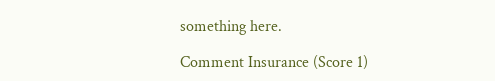something here.

Comment Insurance (Score 1)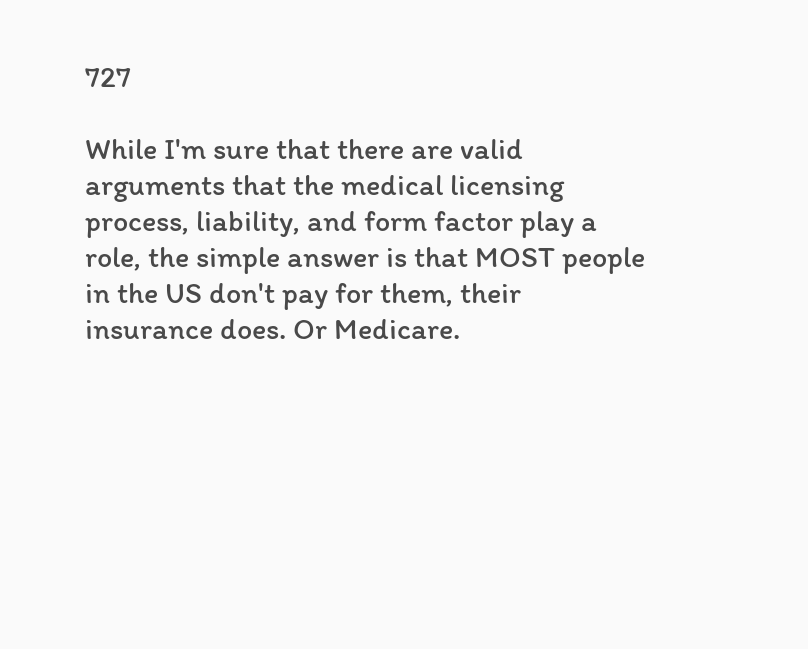727

While I'm sure that there are valid arguments that the medical licensing process, liability, and form factor play a role, the simple answer is that MOST people in the US don't pay for them, their insurance does. Or Medicare.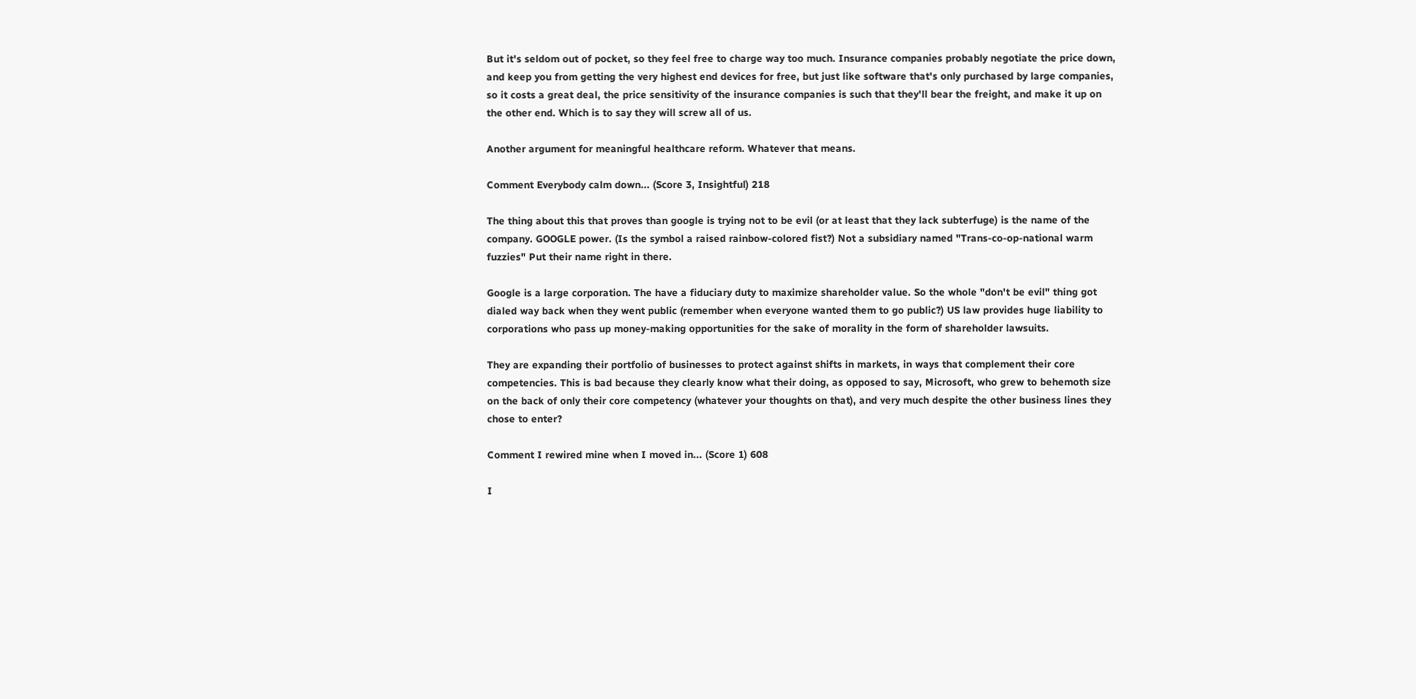But it's seldom out of pocket, so they feel free to charge way too much. Insurance companies probably negotiate the price down, and keep you from getting the very highest end devices for free, but just like software that's only purchased by large companies, so it costs a great deal, the price sensitivity of the insurance companies is such that they'll bear the freight, and make it up on the other end. Which is to say they will screw all of us.

Another argument for meaningful healthcare reform. Whatever that means.

Comment Everybody calm down... (Score 3, Insightful) 218

The thing about this that proves than google is trying not to be evil (or at least that they lack subterfuge) is the name of the company. GOOGLE power. (Is the symbol a raised rainbow-colored fist?) Not a subsidiary named "Trans-co-op-national warm fuzzies" Put their name right in there.

Google is a large corporation. The have a fiduciary duty to maximize shareholder value. So the whole "don't be evil" thing got dialed way back when they went public (remember when everyone wanted them to go public?) US law provides huge liability to corporations who pass up money-making opportunities for the sake of morality in the form of shareholder lawsuits.

They are expanding their portfolio of businesses to protect against shifts in markets, in ways that complement their core competencies. This is bad because they clearly know what their doing, as opposed to say, Microsoft, who grew to behemoth size on the back of only their core competency (whatever your thoughts on that), and very much despite the other business lines they chose to enter?

Comment I rewired mine when I moved in... (Score 1) 608

I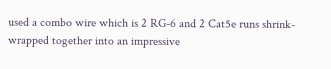used a combo wire which is 2 RG-6 and 2 Cat5e runs shrink-wrapped together into an impressive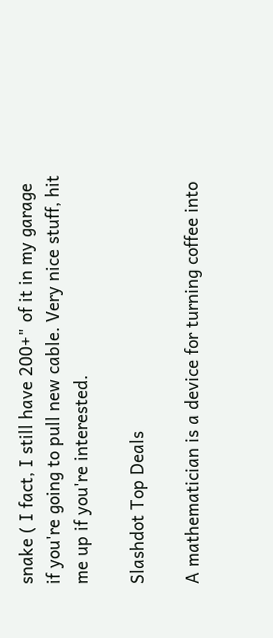snake ( I fact, I still have 200+" of it in my garage if you're going to pull new cable. Very nice stuff, hit me up if you're interested.

Slashdot Top Deals

A mathematician is a device for turning coffee into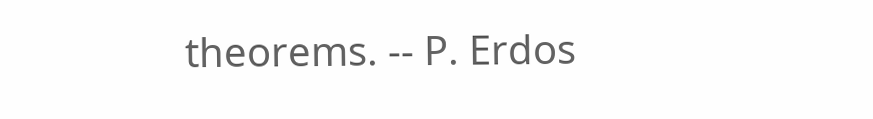theorems. -- P. Erdos